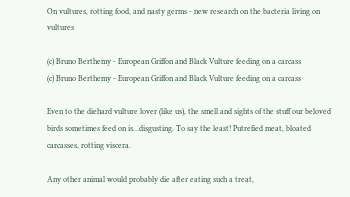On vultures, rotting food, and nasty germs - new research on the bacteria living on vultures

(c) Bruno Berthemy - European Griffon and Black Vulture feeding on a carcass
(c) Bruno Berthemy - European Griffon and Black Vulture feeding on a carcass

Even to the diehard vulture lover (like us), the smell and sights of the stuff our beloved birds sometimes feed on is…disgusting. To say the least! Putrefied meat, bloated carcasses, rotting viscera.

Any other animal would probably die after eating such a treat,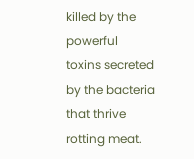killed by the powerful toxins secreted by the bacteria that thrive rotting meat.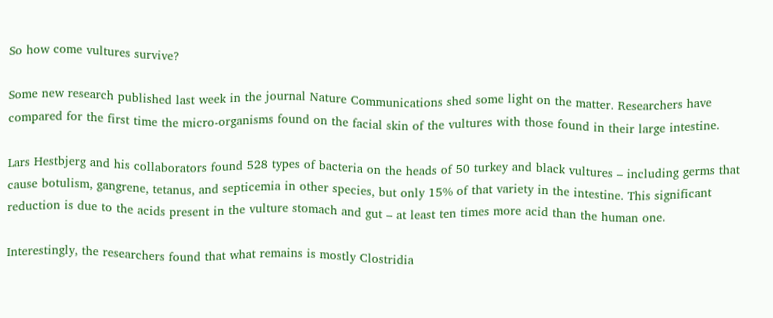So how come vultures survive?

Some new research published last week in the journal Nature Communications shed some light on the matter. Researchers have compared for the first time the micro-organisms found on the facial skin of the vultures with those found in their large intestine.

Lars Hestbjerg and his collaborators found 528 types of bacteria on the heads of 50 turkey and black vultures – including germs that cause botulism, gangrene, tetanus, and septicemia in other species, but only 15% of that variety in the intestine. This significant reduction is due to the acids present in the vulture stomach and gut – at least ten times more acid than the human one.

Interestingly, the researchers found that what remains is mostly Clostridia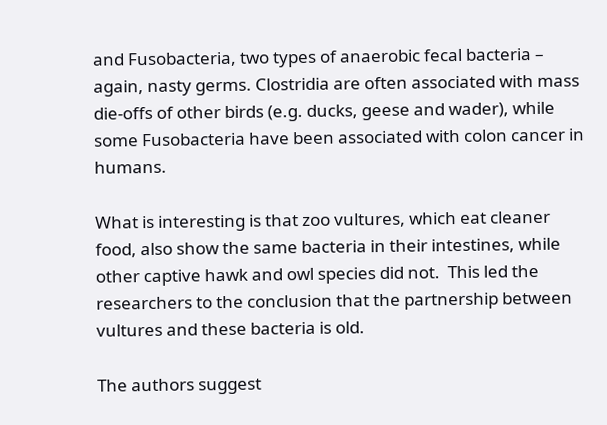and Fusobacteria, two types of anaerobic fecal bacteria – again, nasty germs. Clostridia are often associated with mass die-offs of other birds (e.g. ducks, geese and wader), while some Fusobacteria have been associated with colon cancer in humans.

What is interesting is that zoo vultures, which eat cleaner food, also show the same bacteria in their intestines, while other captive hawk and owl species did not.  This led the researchers to the conclusion that the partnership between vultures and these bacteria is old.

The authors suggest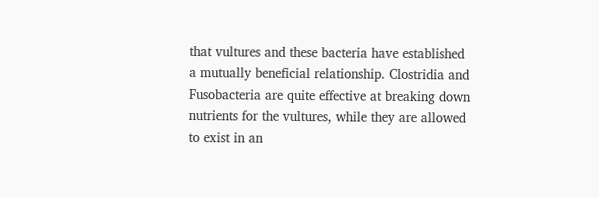that vultures and these bacteria have established a mutually beneficial relationship. Clostridia and Fusobacteria are quite effective at breaking down nutrients for the vultures, while they are allowed to exist in an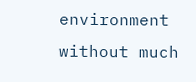environment without much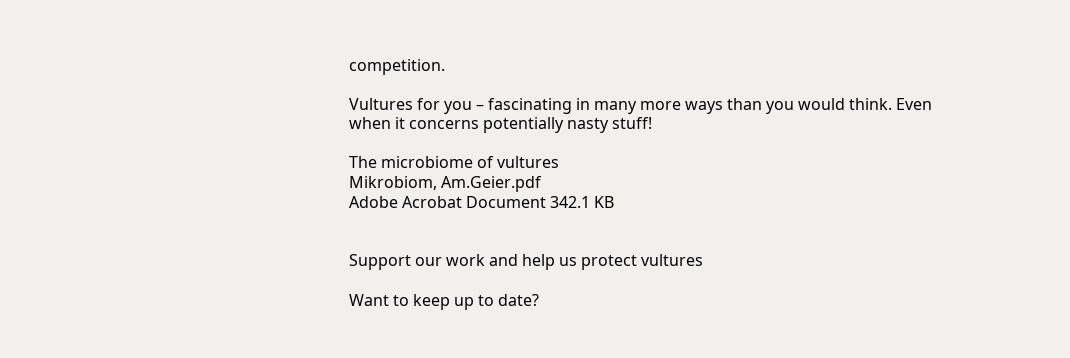competition.

Vultures for you – fascinating in many more ways than you would think. Even when it concerns potentially nasty stuff!

The microbiome of vultures
Mikrobiom, Am.Geier.pdf
Adobe Acrobat Document 342.1 KB


Support our work and help us protect vultures

Want to keep up to date?